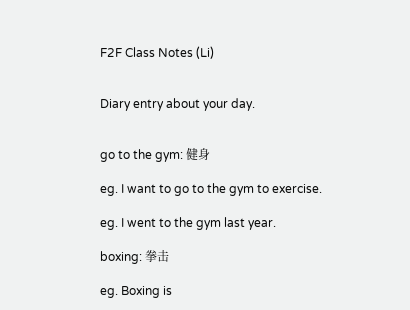F2F Class Notes (Li)


Diary entry about your day.


go to the gym: 健身

eg. I want to go to the gym to exercise.

eg. I went to the gym last year.

boxing: 拳击

eg. Boxing is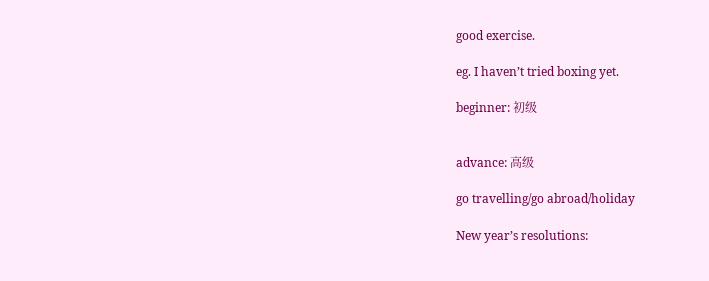good exercise.

eg. I haven’t tried boxing yet.

beginner: 初级


advance: 高级

go travelling/go abroad/holiday

New year’s resolutions: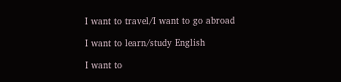I want to travel/I want to go abroad

I want to learn/study English

I want to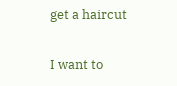get a haircut

I want to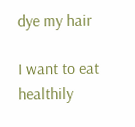dye my hair

I want to eat healthily